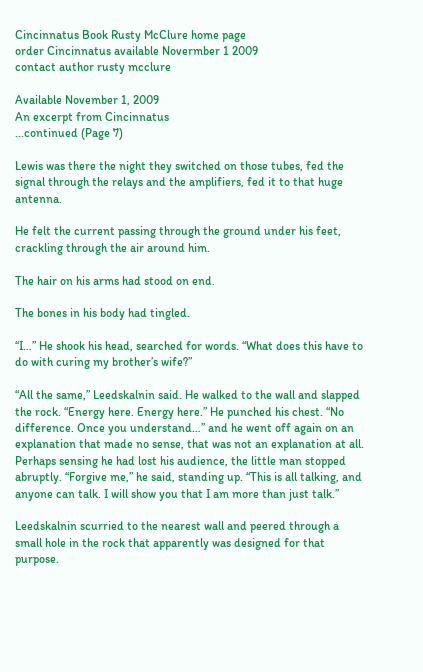Cincinnatus Book Rusty McClure home page
order Cincinnatus available Novermber 1 2009
contact author rusty mcclure

Available November 1, 2009
An excerpt from Cincinnatus
...continued (Page 7)

Lewis was there the night they switched on those tubes, fed the signal through the relays and the amplifiers, fed it to that huge antenna.

He felt the current passing through the ground under his feet, crackling through the air around him.

The hair on his arms had stood on end.

The bones in his body had tingled.

“I…” He shook his head, searched for words. “What does this have to do with curing my brother’s wife?”

“All the same,” Leedskalnin said. He walked to the wall and slapped the rock. “Energy here. Energy here.” He punched his chest. “No difference. Once you understand…” and he went off again on an explanation that made no sense, that was not an explanation at all. Perhaps sensing he had lost his audience, the little man stopped abruptly. “Forgive me,” he said, standing up. “This is all talking, and anyone can talk. I will show you that I am more than just talk.”

Leedskalnin scurried to the nearest wall and peered through a small hole in the rock that apparently was designed for that purpose.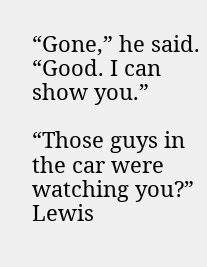“Gone,” he said. “Good. I can show you.”

“Those guys in the car were watching you?” Lewis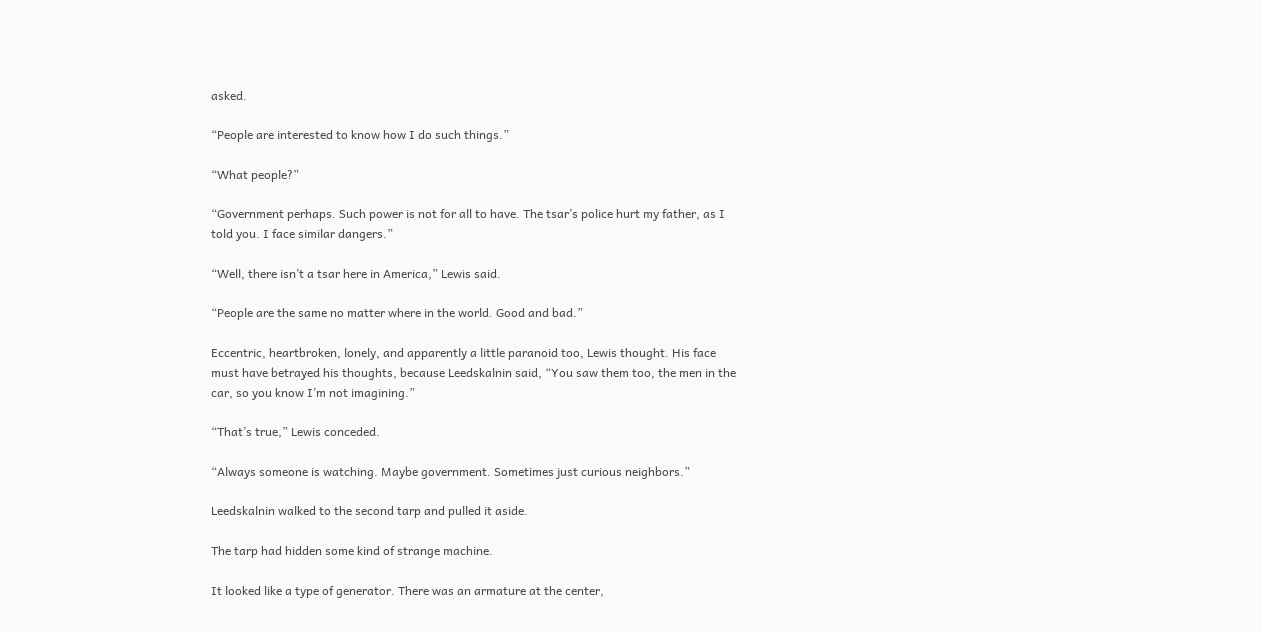asked.

“People are interested to know how I do such things.”

“What people?”

“Government perhaps. Such power is not for all to have. The tsar’s police hurt my father, as I told you. I face similar dangers.”

“Well, there isn’t a tsar here in America,” Lewis said.

“People are the same no matter where in the world. Good and bad.”

Eccentric, heartbroken, lonely, and apparently a little paranoid too, Lewis thought. His face must have betrayed his thoughts, because Leedskalnin said, “You saw them too, the men in the car, so you know I’m not imagining.”

“That’s true,” Lewis conceded.

“Always someone is watching. Maybe government. Sometimes just curious neighbors.”

Leedskalnin walked to the second tarp and pulled it aside.

The tarp had hidden some kind of strange machine.

It looked like a type of generator. There was an armature at the center,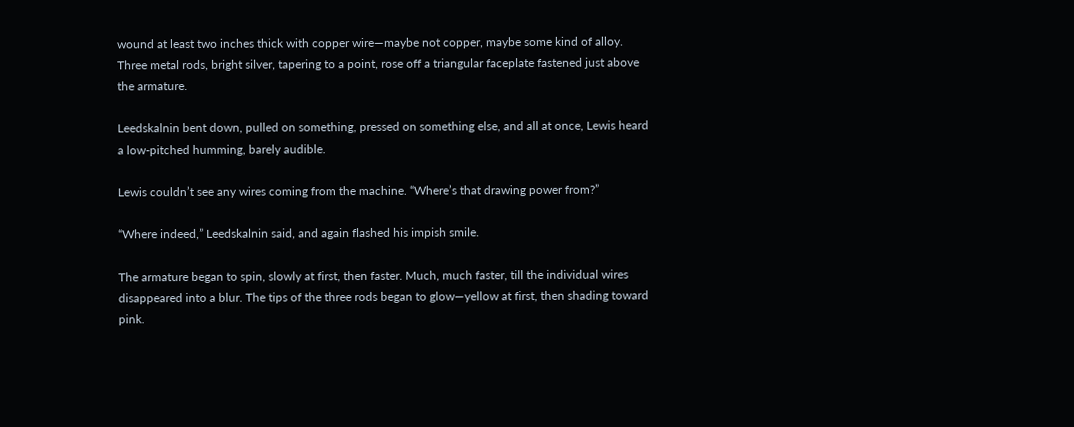wound at least two inches thick with copper wire—maybe not copper, maybe some kind of alloy. Three metal rods, bright silver, tapering to a point, rose off a triangular faceplate fastened just above the armature.

Leedskalnin bent down, pulled on something, pressed on something else, and all at once, Lewis heard a low-pitched humming, barely audible.

Lewis couldn’t see any wires coming from the machine. “Where’s that drawing power from?”

“Where indeed,” Leedskalnin said, and again flashed his impish smile.

The armature began to spin, slowly at first, then faster. Much, much faster, till the individual wires disappeared into a blur. The tips of the three rods began to glow—yellow at first, then shading toward pink.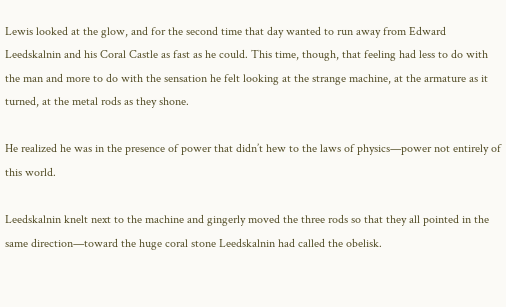Lewis looked at the glow, and for the second time that day wanted to run away from Edward Leedskalnin and his Coral Castle as fast as he could. This time, though, that feeling had less to do with the man and more to do with the sensation he felt looking at the strange machine, at the armature as it turned, at the metal rods as they shone.

He realized he was in the presence of power that didn’t hew to the laws of physics—power not entirely of this world.

Leedskalnin knelt next to the machine and gingerly moved the three rods so that they all pointed in the same direction—toward the huge coral stone Leedskalnin had called the obelisk.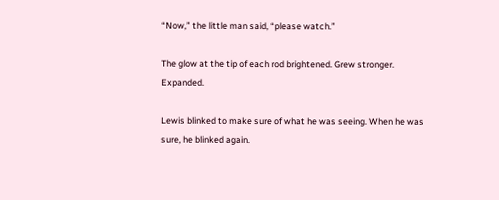“Now,” the little man said, “please watch.”

The glow at the tip of each rod brightened. Grew stronger. Expanded.

Lewis blinked to make sure of what he was seeing. When he was sure, he blinked again.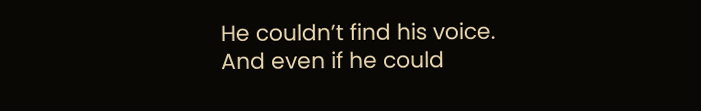He couldn’t find his voice. And even if he could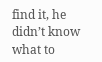find it, he didn’t know what to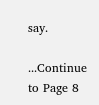say.

...Continue to Page 8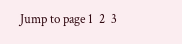Jump to page 1  2  3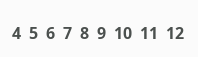4  5  6  7  8  9  10  11  12